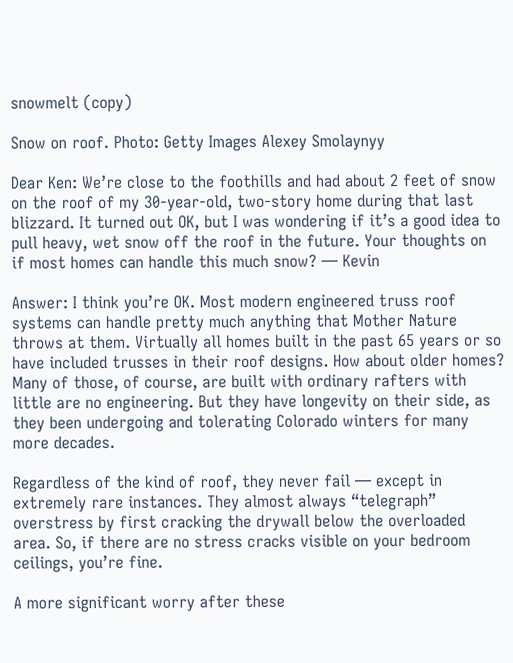snowmelt (copy)

Snow on roof. Photo: Getty Images Alexey Smolaynyy

Dear Ken: We’re close to the foothills and had about 2 feet of snow on the roof of my 30-year-old, two-story home during that last blizzard. It turned out OK, but I was wondering if it’s a good idea to pull heavy, wet snow off the roof in the future. Your thoughts on if most homes can handle this much snow? — Kevin

Answer: I think you’re OK. Most modern engineered truss roof systems can handle pretty much anything that Mother Nature throws at them. Virtually all homes built in the past 65 years or so have included trusses in their roof designs. How about older homes? Many of those, of course, are built with ordinary rafters with little are no engineering. But they have longevity on their side, as they been undergoing and tolerating Colorado winters for many more decades.

Regardless of the kind of roof, they never fail — except in extremely rare instances. They almost always “telegraph” overstress by first cracking the drywall below the overloaded area. So, if there are no stress cracks visible on your bedroom ceilings, you’re fine.

A more significant worry after these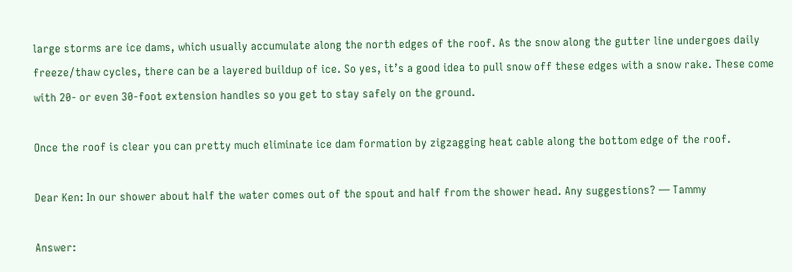large storms are ice dams, which usually accumulate along the north edges of the roof. As the snow along the gutter line undergoes daily freeze/thaw cycles, there can be a layered buildup of ice. So yes, it’s a good idea to pull snow off these edges with a snow rake. These come with 20- or even 30-foot extension handles so you get to stay safely on the ground.

Once the roof is clear you can pretty much eliminate ice dam formation by zigzagging heat cable along the bottom edge of the roof.

Dear Ken: In our shower about half the water comes out of the spout and half from the shower head. Any suggestions? — Tammy

Answer: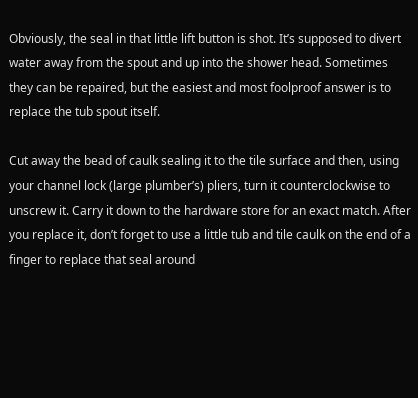Obviously, the seal in that little lift button is shot. It’s supposed to divert water away from the spout and up into the shower head. Sometimes they can be repaired, but the easiest and most foolproof answer is to replace the tub spout itself.

Cut away the bead of caulk sealing it to the tile surface and then, using your channel lock (large plumber’s) pliers, turn it counterclockwise to unscrew it. Carry it down to the hardware store for an exact match. After you replace it, don’t forget to use a little tub and tile caulk on the end of a finger to replace that seal around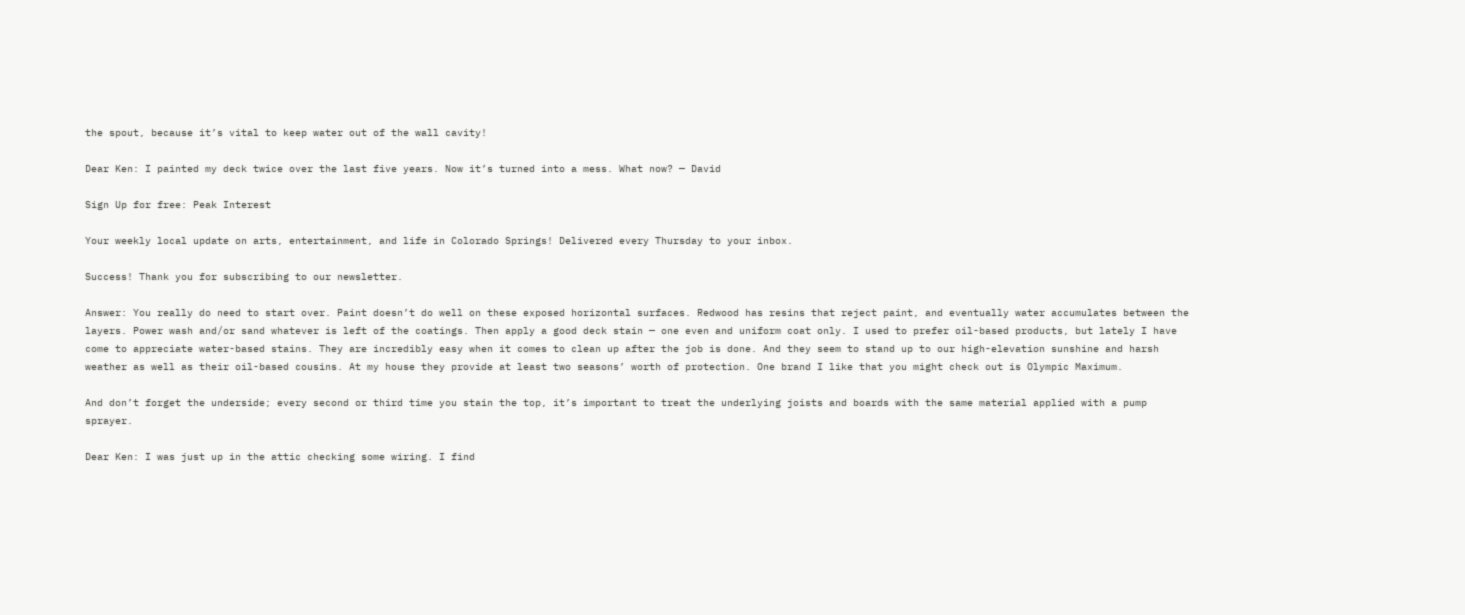the spout, because it’s vital to keep water out of the wall cavity!

Dear Ken: I painted my deck twice over the last five years. Now it’s turned into a mess. What now? — David

Sign Up for free: Peak Interest

Your weekly local update on arts, entertainment, and life in Colorado Springs! Delivered every Thursday to your inbox.

Success! Thank you for subscribing to our newsletter.

Answer: You really do need to start over. Paint doesn’t do well on these exposed horizontal surfaces. Redwood has resins that reject paint, and eventually water accumulates between the layers. Power wash and/or sand whatever is left of the coatings. Then apply a good deck stain — one even and uniform coat only. I used to prefer oil-based products, but lately I have come to appreciate water-based stains. They are incredibly easy when it comes to clean up after the job is done. And they seem to stand up to our high-elevation sunshine and harsh weather as well as their oil-based cousins. At my house they provide at least two seasons’ worth of protection. One brand I like that you might check out is Olympic Maximum.

And don’t forget the underside; every second or third time you stain the top, it’s important to treat the underlying joists and boards with the same material applied with a pump sprayer.

Dear Ken: I was just up in the attic checking some wiring. I find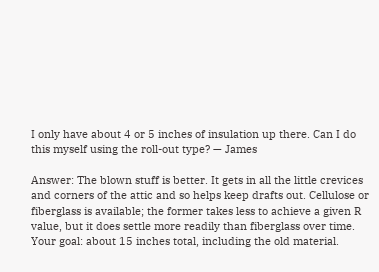I only have about 4 or 5 inches of insulation up there. Can I do this myself using the roll-out type? — James

Answer: The blown stuff is better. It gets in all the little crevices and corners of the attic and so helps keep drafts out. Cellulose or fiberglass is available; the former takes less to achieve a given R value, but it does settle more readily than fiberglass over time. Your goal: about 15 inches total, including the old material.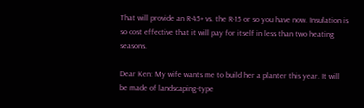That will provide an R-45+ vs. the R-15 or so you have now. Insulation is so cost effective that it will pay for itself in less than two heating seasons.

Dear Ken: My wife wants me to build her a planter this year. It will be made of landscaping-type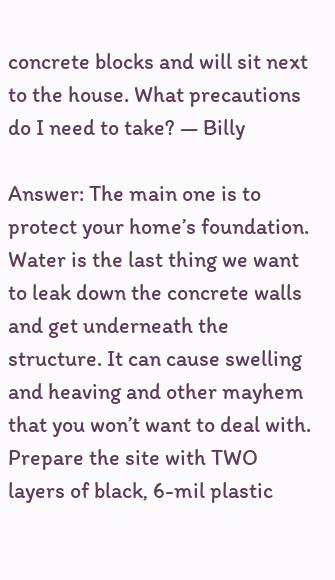concrete blocks and will sit next to the house. What precautions do I need to take? — Billy

Answer: The main one is to protect your home’s foundation. Water is the last thing we want to leak down the concrete walls and get underneath the structure. It can cause swelling and heaving and other mayhem that you won’t want to deal with. Prepare the site with TWO layers of black, 6-mil plastic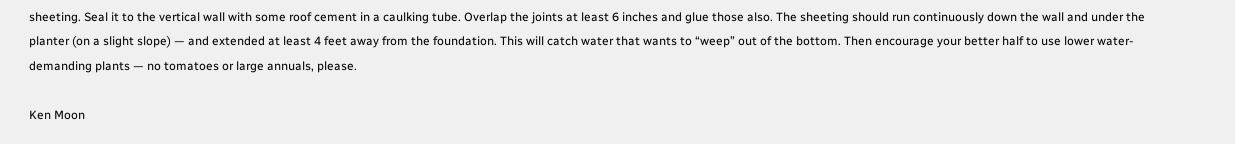sheeting. Seal it to the vertical wall with some roof cement in a caulking tube. Overlap the joints at least 6 inches and glue those also. The sheeting should run continuously down the wall and under the planter (on a slight slope) — and extended at least 4 feet away from the foundation. This will catch water that wants to “weep” out of the bottom. Then encourage your better half to use lower water-demanding plants — no tomatoes or large annuals, please.

Ken Moon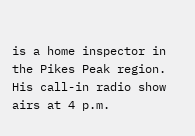is a home inspector in the Pikes Peak region. His call-in radio show airs at 4 p.m.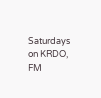Saturdays on KRDO, FM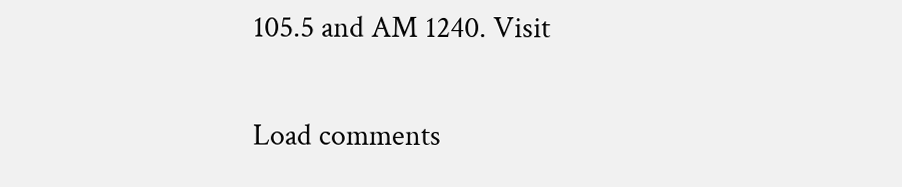105.5 and AM 1240. Visit

Load comments